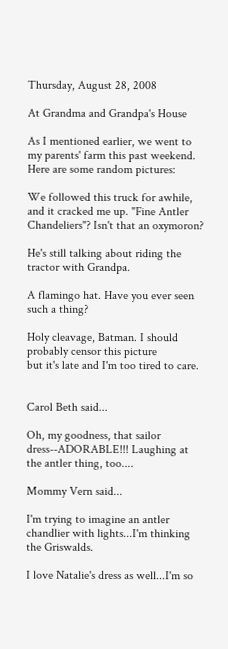Thursday, August 28, 2008

At Grandma and Grandpa's House

As I mentioned earlier, we went to my parents' farm this past weekend. Here are some random pictures:

We followed this truck for awhile, and it cracked me up. "Fine Antler Chandeliers"? Isn't that an oxymoron?

He's still talking about riding the tractor with Grandpa.

A flamingo hat. Have you ever seen such a thing?

Holy cleavage, Batman. I should probably censor this picture
but it's late and I'm too tired to care.


Carol Beth said...

Oh, my goodness, that sailor dress--ADORABLE!!! Laughing at the antler thing, too....

Mommy Vern said...

I'm trying to imagine an antler chandlier with lights...I'm thinking the Griswalds.

I love Natalie's dress as well...I'm so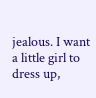jealous. I want a little girl to dress up,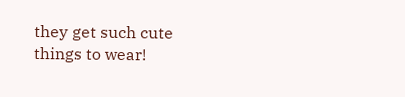they get such cute things to wear!